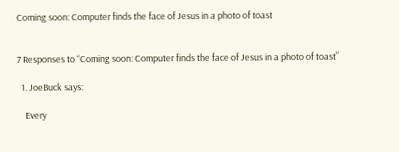Coming soon: Computer finds the face of Jesus in a photo of toast


7 Responses to “Coming soon: Computer finds the face of Jesus in a photo of toast”

  1. JoeBuck says:

    Every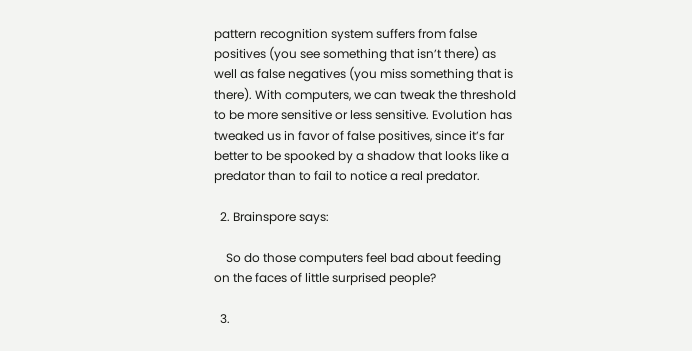pattern recognition system suffers from false positives (you see something that isn’t there) as well as false negatives (you miss something that is there). With computers, we can tweak the threshold to be more sensitive or less sensitive. Evolution has tweaked us in favor of false positives, since it’s far better to be spooked by a shadow that looks like a predator than to fail to notice a real predator.

  2. Brainspore says:

    So do those computers feel bad about feeding on the faces of little surprised people?

  3.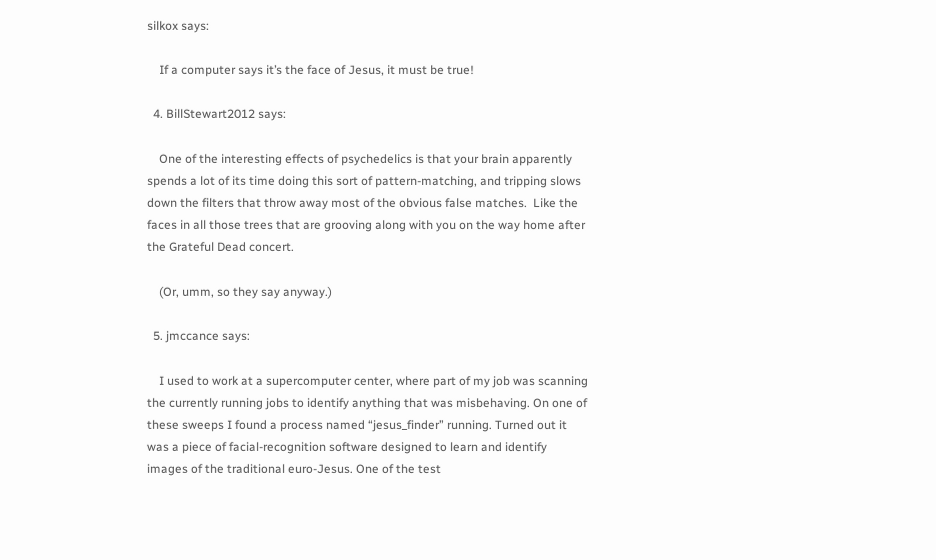silkox says:

    If a computer says it’s the face of Jesus, it must be true!

  4. BillStewart2012 says:

    One of the interesting effects of psychedelics is that your brain apparently spends a lot of its time doing this sort of pattern-matching, and tripping slows down the filters that throw away most of the obvious false matches.  Like the faces in all those trees that are grooving along with you on the way home after the Grateful Dead concert.

    (Or, umm, so they say anyway.)

  5. jmccance says:

    I used to work at a supercomputer center, where part of my job was scanning the currently running jobs to identify anything that was misbehaving. On one of these sweeps I found a process named “jesus_finder” running. Turned out it was a piece of facial-recognition software designed to learn and identify images of the traditional euro-Jesus. One of the test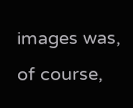images was, of course,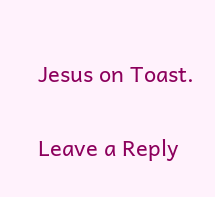Jesus on Toast.

Leave a Reply